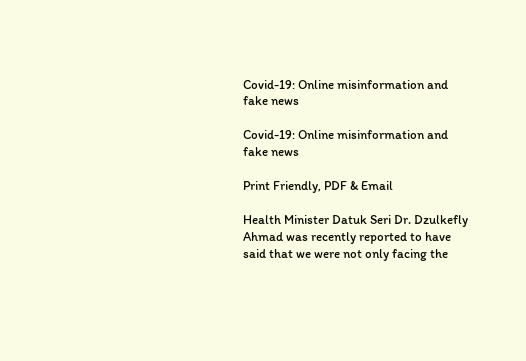Covid-19: Online misinformation and fake news

Covid-19: Online misinformation and fake news

Print Friendly, PDF & Email

Health Minister Datuk Seri Dr. Dzulkefly Ahmad was recently reported to have said that we were not only facing the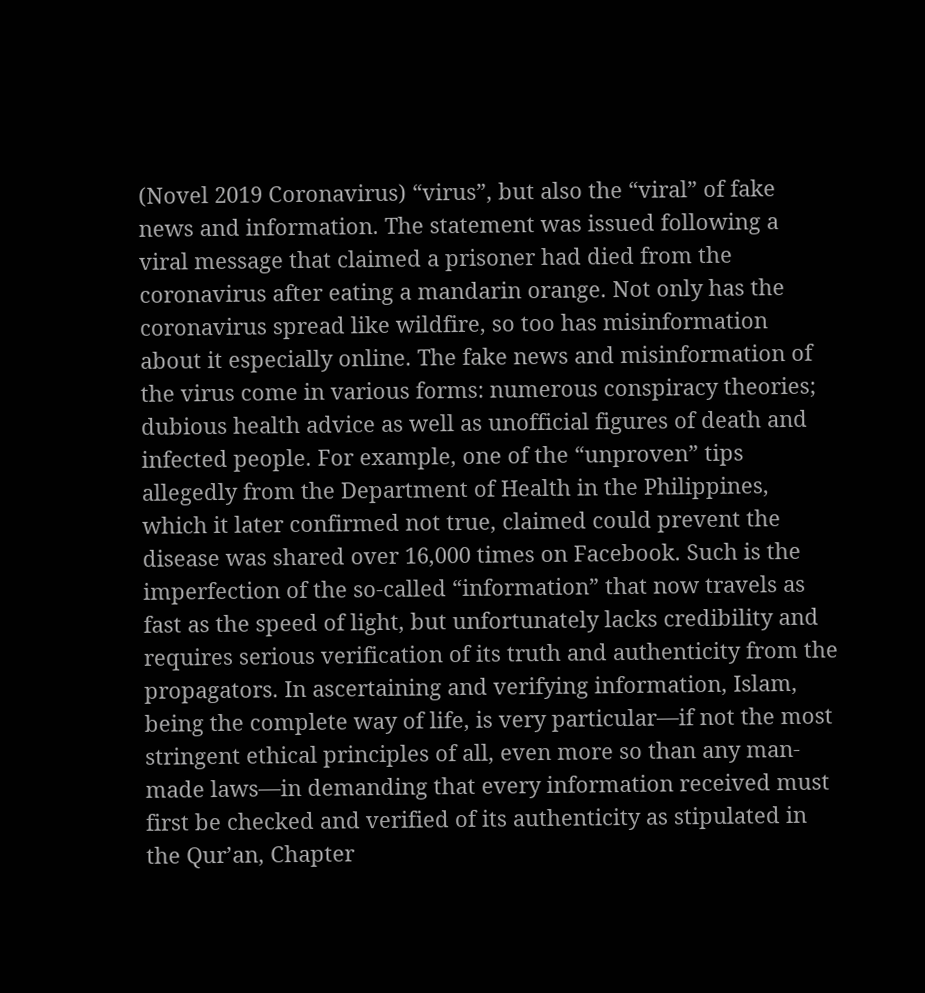(Novel 2019 Coronavirus) “virus”, but also the “viral” of fake news and information. The statement was issued following a viral message that claimed a prisoner had died from the coronavirus after eating a mandarin orange. Not only has the coronavirus spread like wildfire, so too has misinformation about it especially online. The fake news and misinformation of the virus come in various forms: numerous conspiracy theories; dubious health advice as well as unofficial figures of death and infected people. For example, one of the “unproven” tips allegedly from the Department of Health in the Philippines, which it later confirmed not true, claimed could prevent the disease was shared over 16,000 times on Facebook. Such is the imperfection of the so-called “information” that now travels as fast as the speed of light, but unfortunately lacks credibility and requires serious verification of its truth and authenticity from the propagators. In ascertaining and verifying information, Islam, being the complete way of life, is very particular—if not the most stringent ethical principles of all, even more so than any man-made laws—in demanding that every information received must first be checked and verified of its authenticity as stipulated in the Qur’an, Chapter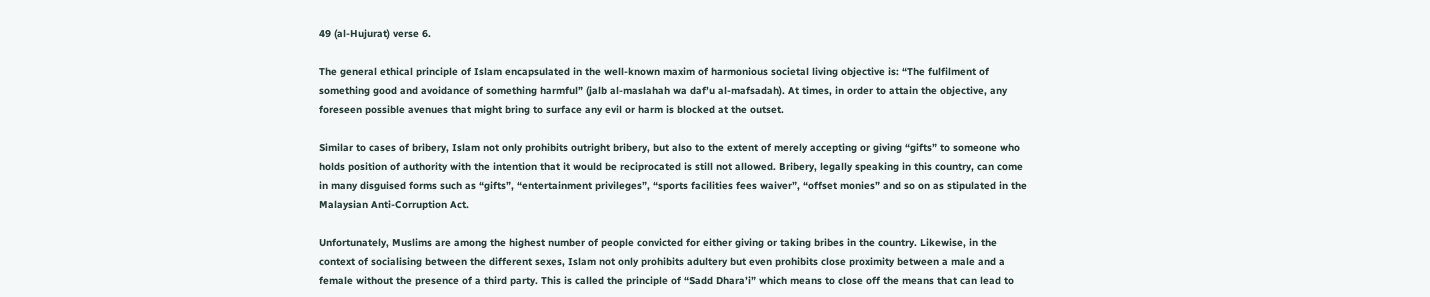49 (al-Hujurat) verse 6.

The general ethical principle of Islam encapsulated in the well-known maxim of harmonious societal living objective is: “The fulfilment of something good and avoidance of something harmful” (jalb al-maslahah wa daf’u al-mafsadah). At times, in order to attain the objective, any foreseen possible avenues that might bring to surface any evil or harm is blocked at the outset.

Similar to cases of bribery, Islam not only prohibits outright bribery, but also to the extent of merely accepting or giving “gifts” to someone who holds position of authority with the intention that it would be reciprocated is still not allowed. Bribery, legally speaking in this country, can come in many disguised forms such as “gifts”, “entertainment privileges”, “sports facilities fees waiver”, “offset monies” and so on as stipulated in the Malaysian Anti-Corruption Act.

Unfortunately, Muslims are among the highest number of people convicted for either giving or taking bribes in the country. Likewise, in the context of socialising between the different sexes, Islam not only prohibits adultery but even prohibits close proximity between a male and a female without the presence of a third party. This is called the principle of “Sadd Dhara’i” which means to close off the means that can lead to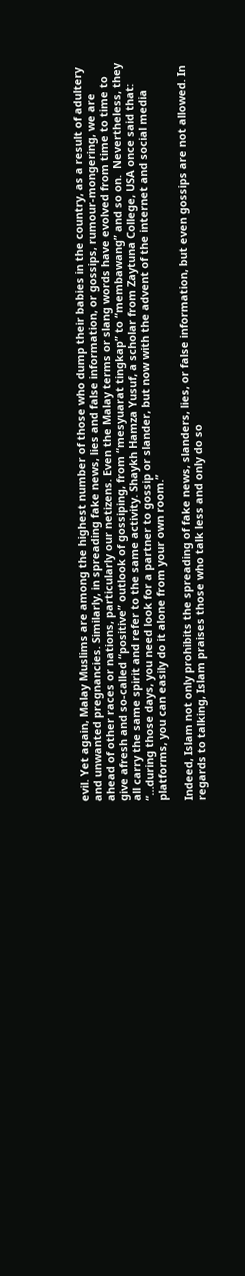evil. Yet again, Malay Muslims are among the highest number of those who dump their babies in the country, as a result of adultery and unwanted pregnancies. Similarly, in spreading fake news, lies and false information, or gossips, rumour-mongering, we are ahead of other races or nations, particularly our netizens. Even the Malay terms or slang words have evolved from time to time to give afresh and so-called “positive” outlook of gossiping, from “mesyuarat tingkap” to “membawang” and so on.  Nevertheless, they all carry the same spirit and refer to the same activity. Shaykh Hamza Yusuf, a scholar from Zaytuna College, USA once said that: “…during those days, you need look for a partner to gossip or slander, but now with the advent of the internet and social media platforms, you can easily do it alone from your own room.”

Indeed, Islam not only prohibits the spreading of fake news, slanders, lies, or false information, but even gossips are not allowed. In regards to talking, Islam praises those who talk less and only do so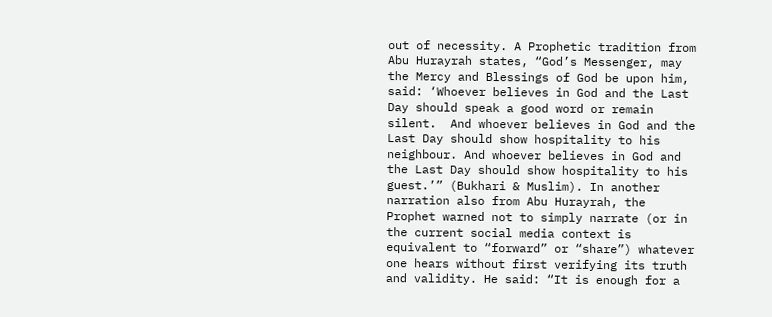out of necessity. A Prophetic tradition from Abu Hurayrah states, “God’s Messenger, may the Mercy and Blessings of God be upon him, said: ‘Whoever believes in God and the Last Day should speak a good word or remain silent.  And whoever believes in God and the Last Day should show hospitality to his neighbour. And whoever believes in God and the Last Day should show hospitality to his guest.’” (Bukhari & Muslim). In another narration also from Abu Hurayrah, the Prophet warned not to simply narrate (or in the current social media context is equivalent to “forward” or “share”) whatever one hears without first verifying its truth and validity. He said: “It is enough for a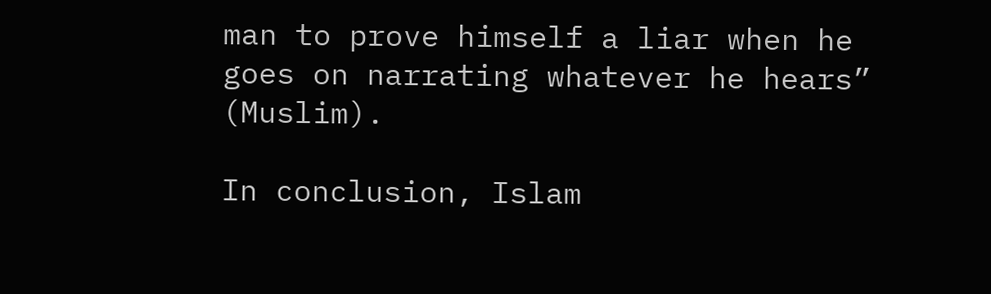man to prove himself a liar when he goes on narrating whatever he hears” (Muslim).

In conclusion, Islam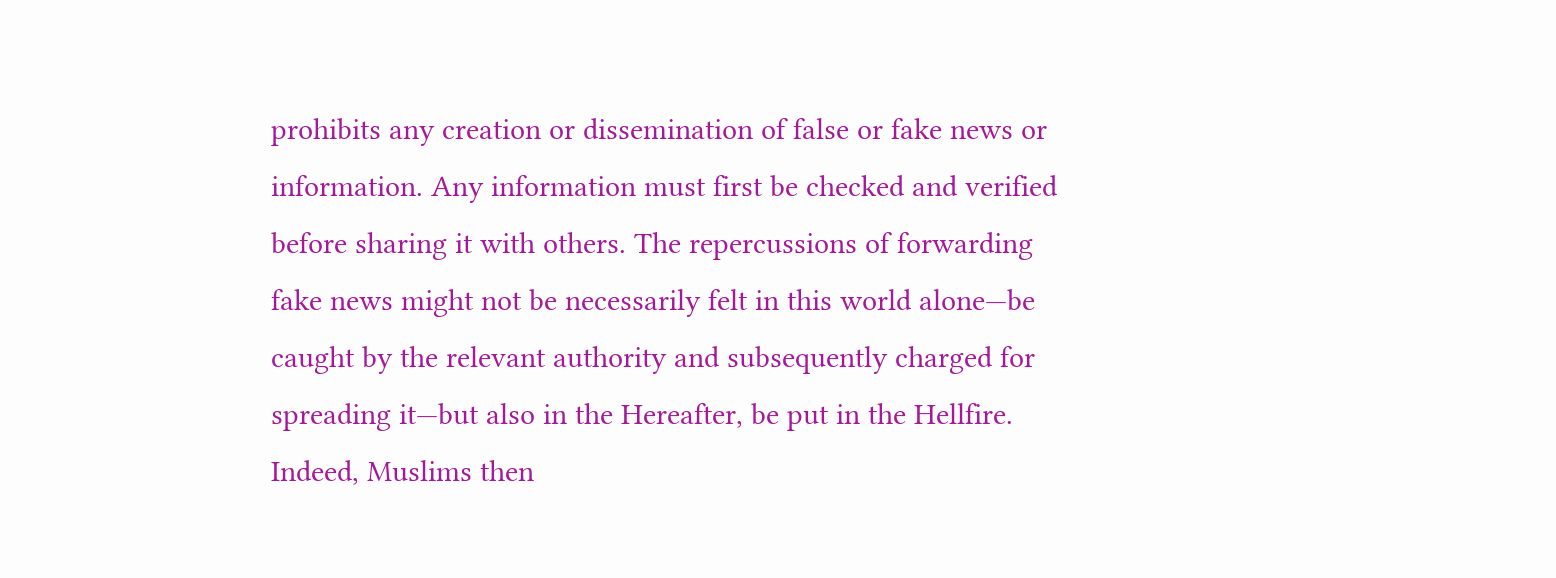prohibits any creation or dissemination of false or fake news or information. Any information must first be checked and verified before sharing it with others. The repercussions of forwarding fake news might not be necessarily felt in this world alone—be caught by the relevant authority and subsequently charged for spreading it—but also in the Hereafter, be put in the Hellfire.  Indeed, Muslims then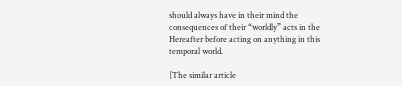should always have in their mind the consequences of their “worldly” acts in the Hereafter before acting on anything in this temporal world.

[The similar article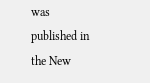was published in the New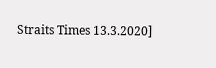Straits Times 13.3.2020]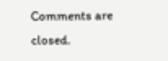Comments are closed.